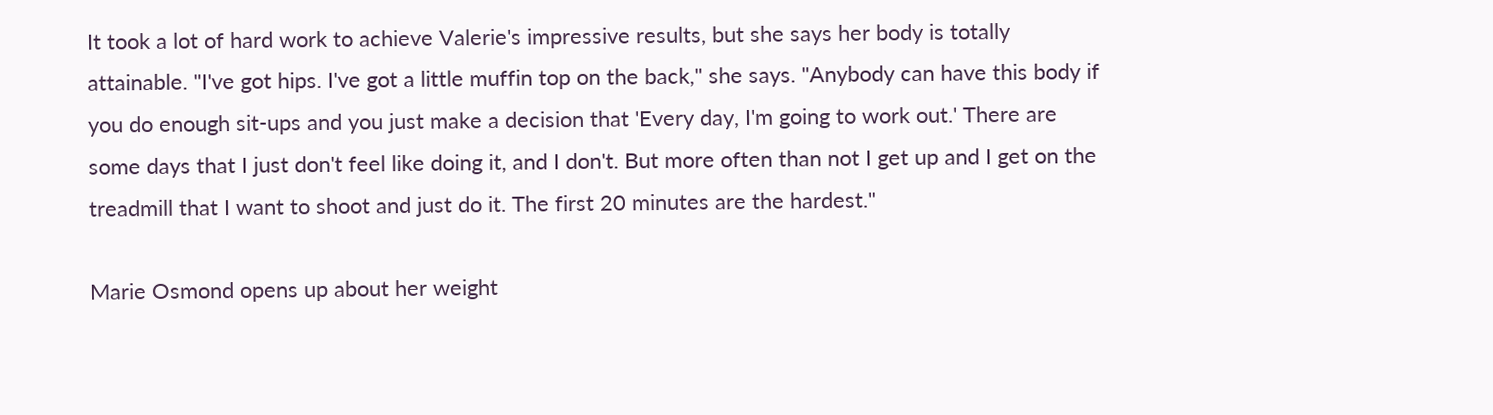It took a lot of hard work to achieve Valerie's impressive results, but she says her body is totally attainable. "I've got hips. I've got a little muffin top on the back," she says. "Anybody can have this body if you do enough sit-ups and you just make a decision that 'Every day, I'm going to work out.' There are some days that I just don't feel like doing it, and I don't. But more often than not I get up and I get on the treadmill that I want to shoot and just do it. The first 20 minutes are the hardest."

Marie Osmond opens up about her weight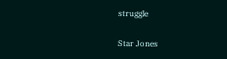struggle

Star Jones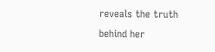reveals the truth behind her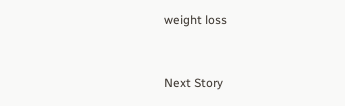weight loss


Next Story